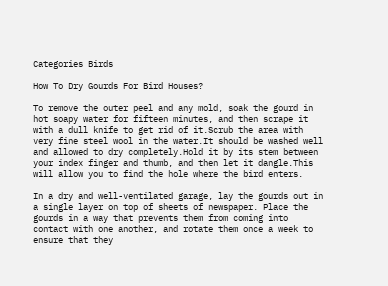Categories Birds

How To Dry Gourds For Bird Houses?

To remove the outer peel and any mold, soak the gourd in hot soapy water for fifteen minutes, and then scrape it with a dull knife to get rid of it.Scrub the area with very fine steel wool in the water.It should be washed well and allowed to dry completely.Hold it by its stem between your index finger and thumb, and then let it dangle.This will allow you to find the hole where the bird enters.

In a dry and well-ventilated garage, lay the gourds out in a single layer on top of sheets of newspaper. Place the gourds in a way that prevents them from coming into contact with one another, and rotate them once a week to ensure that they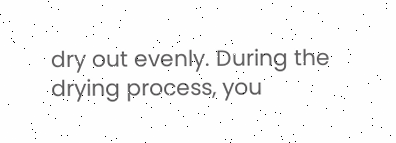dry out evenly. During the drying process, you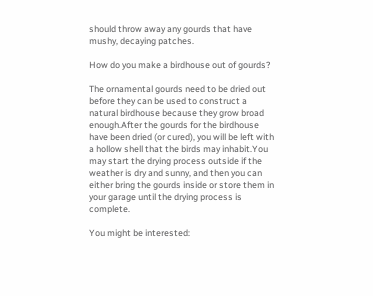should throw away any gourds that have mushy, decaying patches.

How do you make a birdhouse out of gourds?

The ornamental gourds need to be dried out before they can be used to construct a natural birdhouse because they grow broad enough.After the gourds for the birdhouse have been dried (or cured), you will be left with a hollow shell that the birds may inhabit.You may start the drying process outside if the weather is dry and sunny, and then you can either bring the gourds inside or store them in your garage until the drying process is complete.

You might be interested: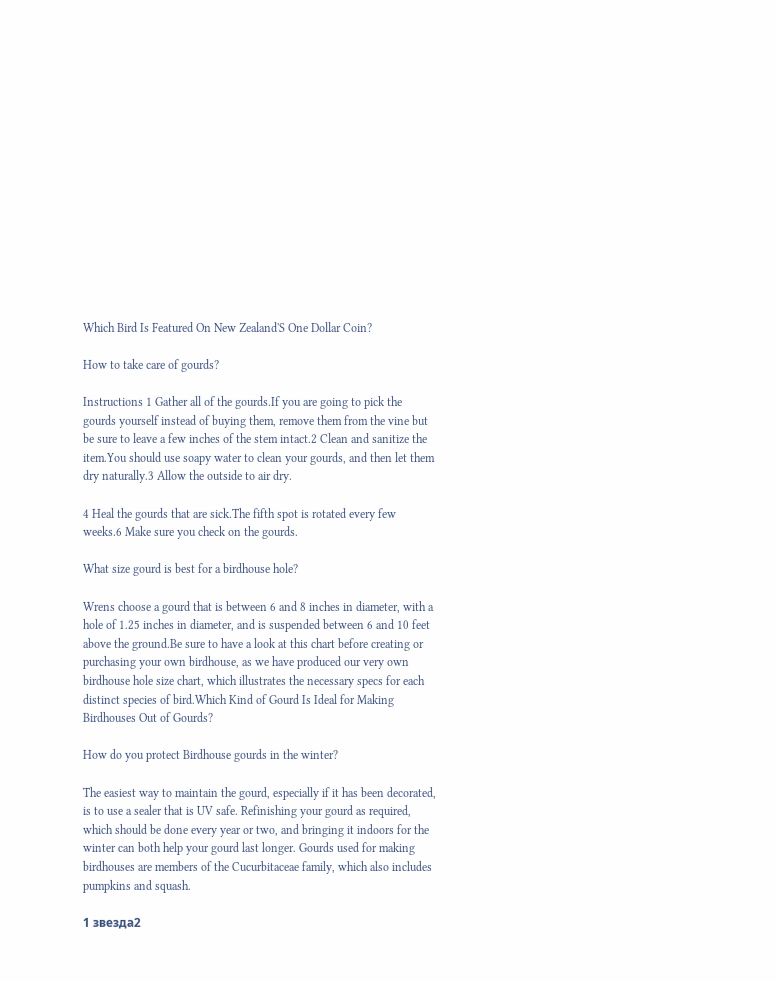Which Bird Is Featured On New Zealand'S One Dollar Coin?

How to take care of gourds?

Instructions 1 Gather all of the gourds.If you are going to pick the gourds yourself instead of buying them, remove them from the vine but be sure to leave a few inches of the stem intact.2 Clean and sanitize the item.You should use soapy water to clean your gourds, and then let them dry naturally.3 Allow the outside to air dry.

4 Heal the gourds that are sick.The fifth spot is rotated every few weeks.6 Make sure you check on the gourds.

What size gourd is best for a birdhouse hole?

Wrens choose a gourd that is between 6 and 8 inches in diameter, with a hole of 1.25 inches in diameter, and is suspended between 6 and 10 feet above the ground.Be sure to have a look at this chart before creating or purchasing your own birdhouse, as we have produced our very own birdhouse hole size chart, which illustrates the necessary specs for each distinct species of bird.Which Kind of Gourd Is Ideal for Making Birdhouses Out of Gourds?

How do you protect Birdhouse gourds in the winter?

The easiest way to maintain the gourd, especially if it has been decorated, is to use a sealer that is UV safe. Refinishing your gourd as required, which should be done every year or two, and bringing it indoors for the winter can both help your gourd last longer. Gourds used for making birdhouses are members of the Cucurbitaceae family, which also includes pumpkins and squash.

1 звезда2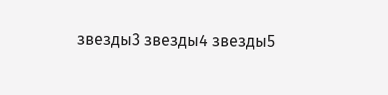звезды3 звезды4 звезды5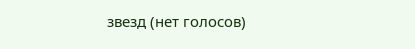звезд (нет голосов)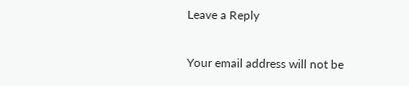Leave a Reply

Your email address will not be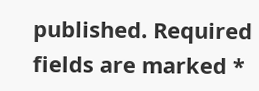published. Required fields are marked *